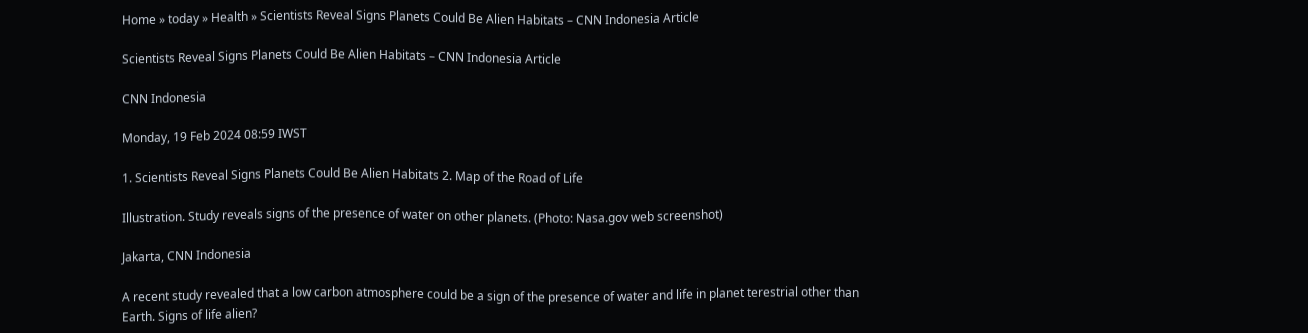Home » today » Health » Scientists Reveal Signs Planets Could Be Alien Habitats – CNN Indonesia Article

Scientists Reveal Signs Planets Could Be Alien Habitats – CNN Indonesia Article

CNN Indonesia

Monday, 19 Feb 2024 08:59 IWST

1. Scientists Reveal Signs Planets Could Be Alien Habitats 2. Map of the Road of Life

Illustration. Study reveals signs of the presence of water on other planets. (Photo: Nasa.gov web screenshot)

Jakarta, CNN Indonesia

A recent study revealed that a low carbon atmosphere could be a sign of the presence of water and life in planet terestrial other than Earth. Signs of life alien?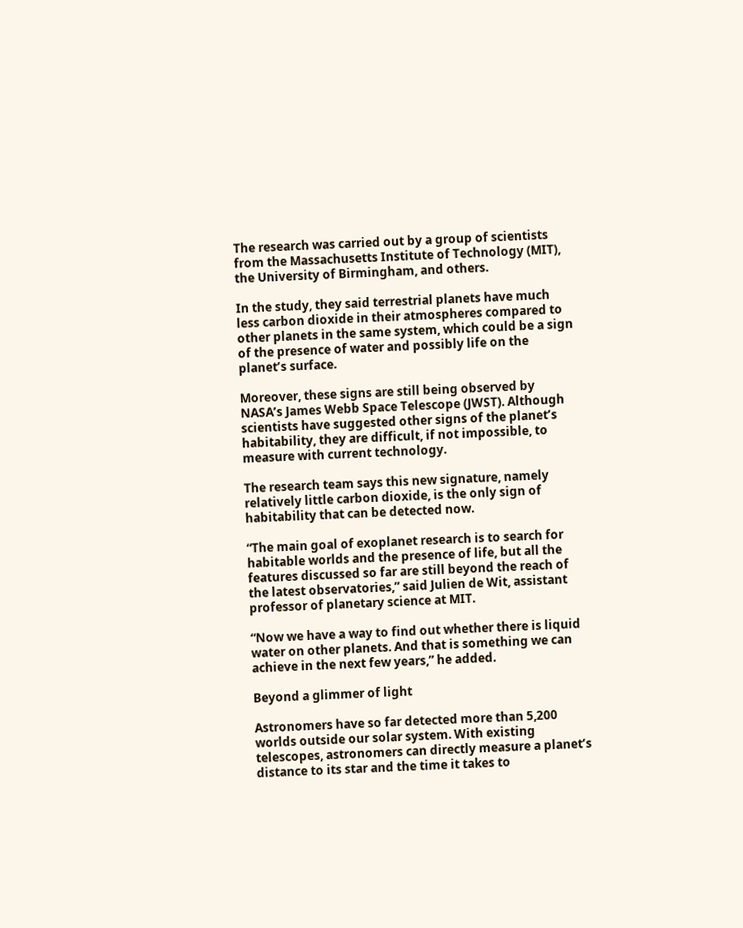The research was carried out by a group of scientists from the Massachusetts Institute of Technology (MIT), the University of Birmingham, and others.

In the study, they said terrestrial planets have much less carbon dioxide in their atmospheres compared to other planets in the same system, which could be a sign of the presence of water and possibly life on the planet’s surface.

Moreover, these signs are still being observed by NASA’s James Webb Space Telescope (JWST). Although scientists have suggested other signs of the planet’s habitability, they are difficult, if not impossible, to measure with current technology.

The research team says this new signature, namely relatively little carbon dioxide, is the only sign of habitability that can be detected now.

“The main goal of exoplanet research is to search for habitable worlds and the presence of life, but all the features discussed so far are still beyond the reach of the latest observatories,” said Julien de Wit, assistant professor of planetary science at MIT.

“Now we have a way to find out whether there is liquid water on other planets. And that is something we can achieve in the next few years,” he added.

Beyond a glimmer of light

Astronomers have so far detected more than 5,200 worlds outside our solar system. With existing telescopes, astronomers can directly measure a planet’s distance to its star and the time it takes to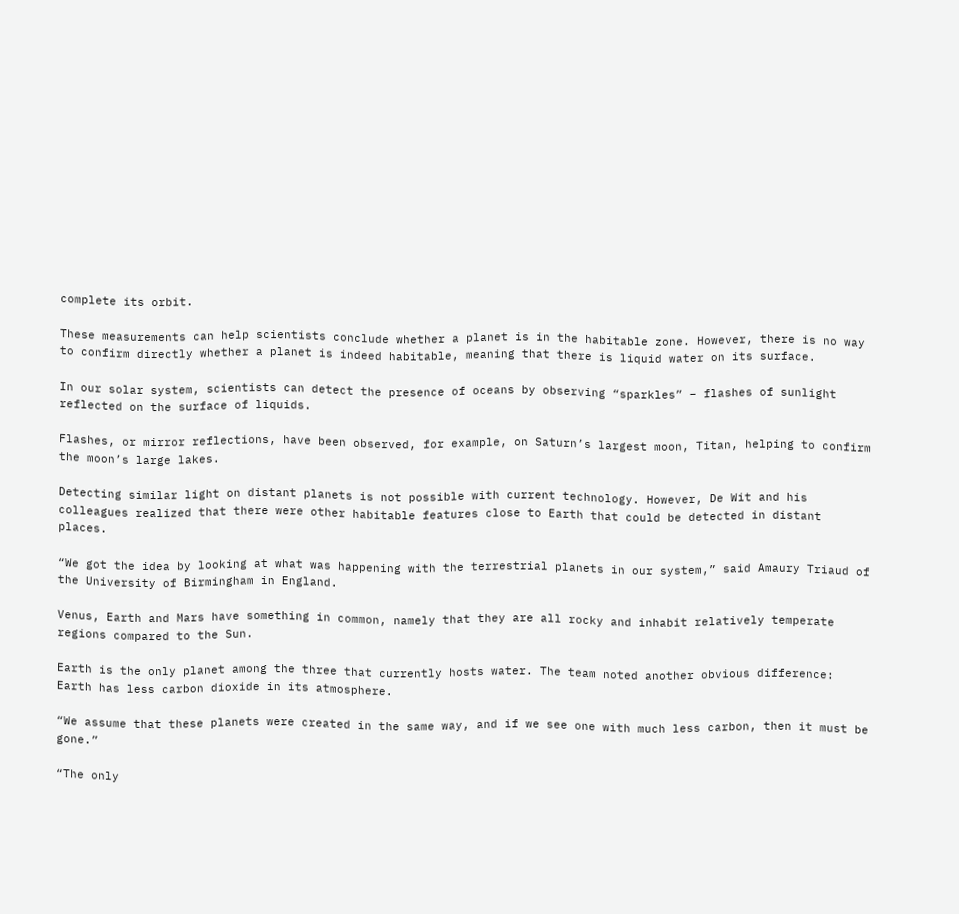complete its orbit.

These measurements can help scientists conclude whether a planet is in the habitable zone. However, there is no way to confirm directly whether a planet is indeed habitable, meaning that there is liquid water on its surface.

In our solar system, scientists can detect the presence of oceans by observing “sparkles” – flashes of sunlight reflected on the surface of liquids.

Flashes, or mirror reflections, have been observed, for example, on Saturn’s largest moon, Titan, helping to confirm the moon’s large lakes.

Detecting similar light on distant planets is not possible with current technology. However, De Wit and his colleagues realized that there were other habitable features close to Earth that could be detected in distant places.

“We got the idea by looking at what was happening with the terrestrial planets in our system,” said Amaury Triaud of the University of Birmingham in England.

Venus, Earth and Mars have something in common, namely that they are all rocky and inhabit relatively temperate regions compared to the Sun.

Earth is the only planet among the three that currently hosts water. The team noted another obvious difference: Earth has less carbon dioxide in its atmosphere.

“We assume that these planets were created in the same way, and if we see one with much less carbon, then it must be gone.”

“The only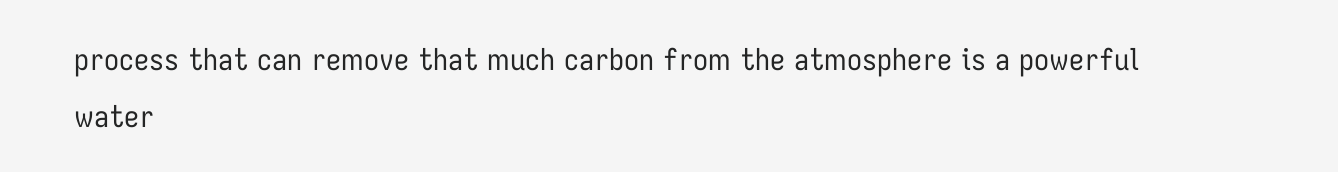process that can remove that much carbon from the atmosphere is a powerful water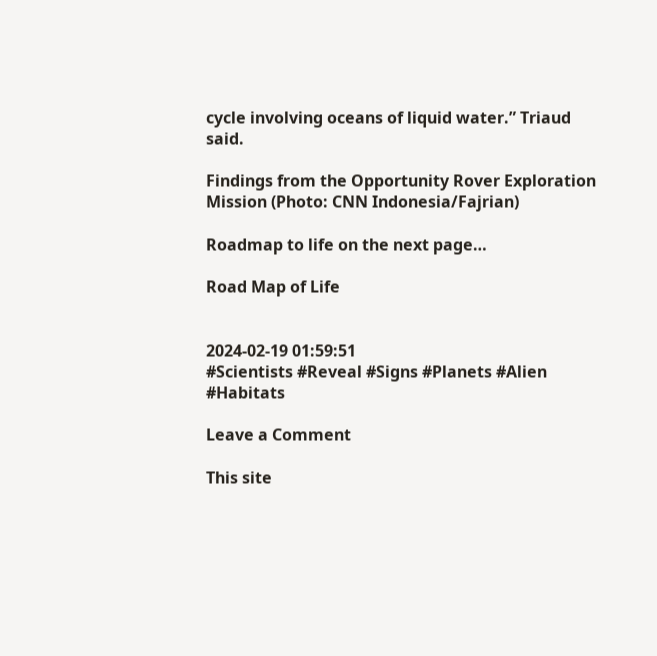cycle involving oceans of liquid water.” Triaud said.

Findings from the Opportunity Rover Exploration Mission (Photo: CNN Indonesia/Fajrian)

Roadmap to life on the next page…

Road Map of Life


2024-02-19 01:59:51
#Scientists #Reveal #Signs #Planets #Alien #Habitats

Leave a Comment

This site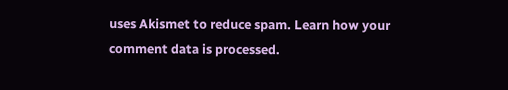uses Akismet to reduce spam. Learn how your comment data is processed.